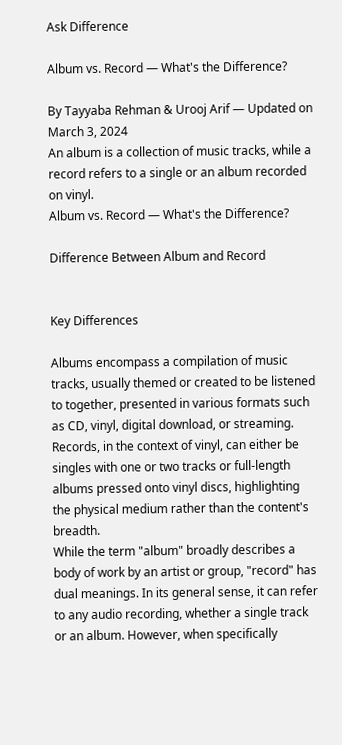Ask Difference

Album vs. Record — What's the Difference?

By Tayyaba Rehman & Urooj Arif — Updated on March 3, 2024
An album is a collection of music tracks, while a record refers to a single or an album recorded on vinyl.
Album vs. Record — What's the Difference?

Difference Between Album and Record


Key Differences

Albums encompass a compilation of music tracks, usually themed or created to be listened to together, presented in various formats such as CD, vinyl, digital download, or streaming. Records, in the context of vinyl, can either be singles with one or two tracks or full-length albums pressed onto vinyl discs, highlighting the physical medium rather than the content's breadth.
While the term "album" broadly describes a body of work by an artist or group, "record" has dual meanings. In its general sense, it can refer to any audio recording, whether a single track or an album. However, when specifically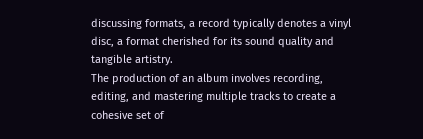discussing formats, a record typically denotes a vinyl disc, a format cherished for its sound quality and tangible artistry.
The production of an album involves recording, editing, and mastering multiple tracks to create a cohesive set of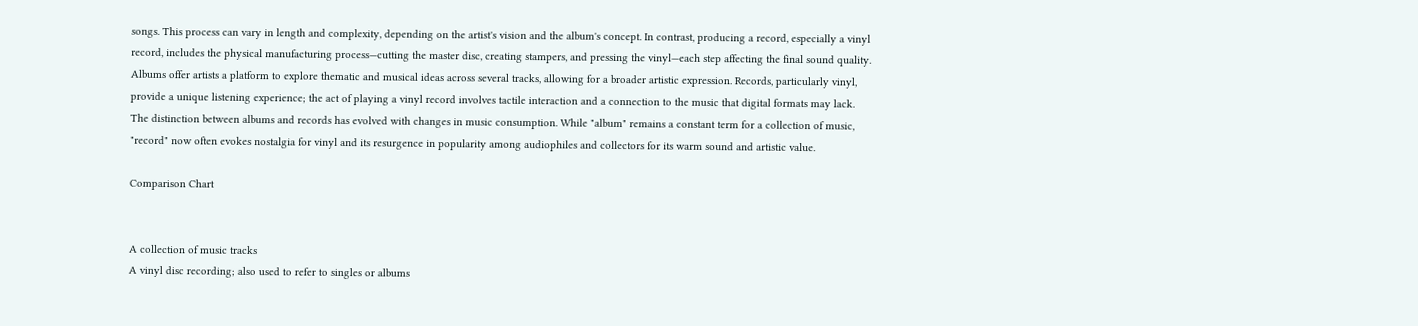songs. This process can vary in length and complexity, depending on the artist's vision and the album's concept. In contrast, producing a record, especially a vinyl record, includes the physical manufacturing process—cutting the master disc, creating stampers, and pressing the vinyl—each step affecting the final sound quality.
Albums offer artists a platform to explore thematic and musical ideas across several tracks, allowing for a broader artistic expression. Records, particularly vinyl, provide a unique listening experience; the act of playing a vinyl record involves tactile interaction and a connection to the music that digital formats may lack.
The distinction between albums and records has evolved with changes in music consumption. While "album" remains a constant term for a collection of music, "record" now often evokes nostalgia for vinyl and its resurgence in popularity among audiophiles and collectors for its warm sound and artistic value.

Comparison Chart


A collection of music tracks
A vinyl disc recording; also used to refer to singles or albums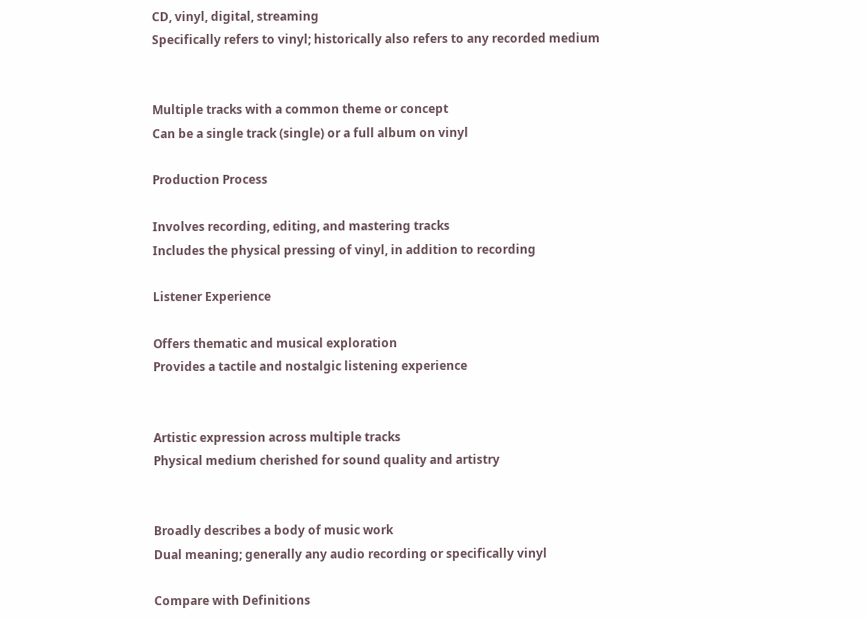CD, vinyl, digital, streaming
Specifically refers to vinyl; historically also refers to any recorded medium


Multiple tracks with a common theme or concept
Can be a single track (single) or a full album on vinyl

Production Process

Involves recording, editing, and mastering tracks
Includes the physical pressing of vinyl, in addition to recording

Listener Experience

Offers thematic and musical exploration
Provides a tactile and nostalgic listening experience


Artistic expression across multiple tracks
Physical medium cherished for sound quality and artistry


Broadly describes a body of music work
Dual meaning; generally any audio recording or specifically vinyl

Compare with Definitions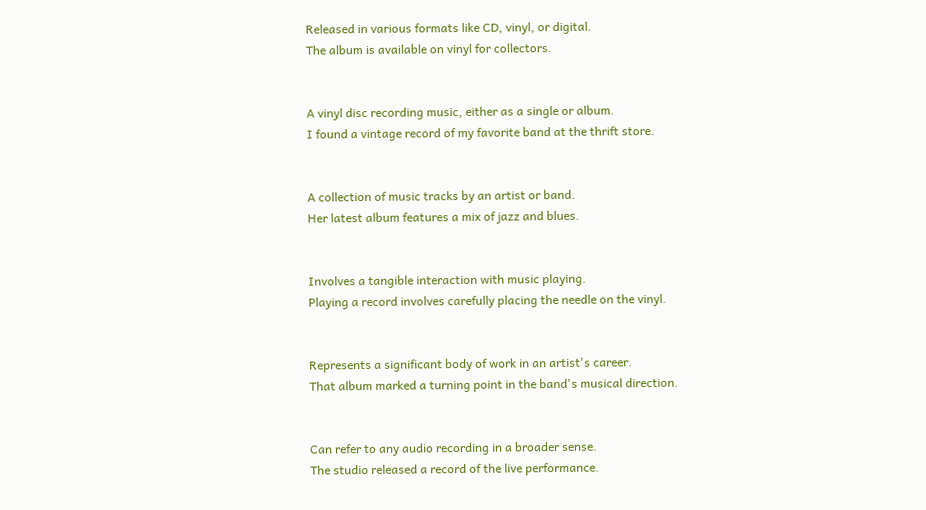Released in various formats like CD, vinyl, or digital.
The album is available on vinyl for collectors.


A vinyl disc recording music, either as a single or album.
I found a vintage record of my favorite band at the thrift store.


A collection of music tracks by an artist or band.
Her latest album features a mix of jazz and blues.


Involves a tangible interaction with music playing.
Playing a record involves carefully placing the needle on the vinyl.


Represents a significant body of work in an artist's career.
That album marked a turning point in the band's musical direction.


Can refer to any audio recording in a broader sense.
The studio released a record of the live performance.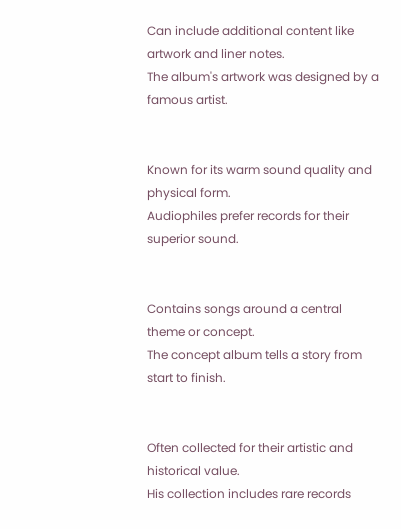Can include additional content like artwork and liner notes.
The album's artwork was designed by a famous artist.


Known for its warm sound quality and physical form.
Audiophiles prefer records for their superior sound.


Contains songs around a central theme or concept.
The concept album tells a story from start to finish.


Often collected for their artistic and historical value.
His collection includes rare records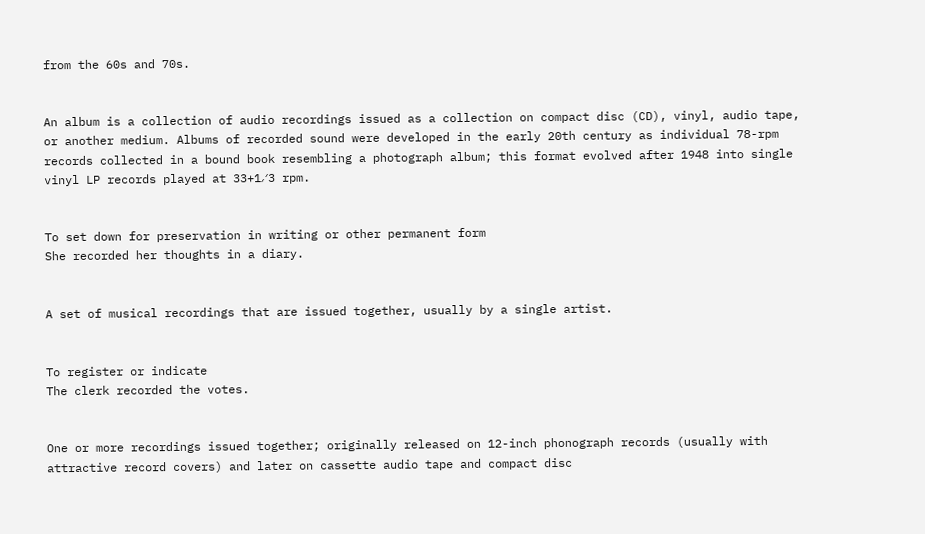from the 60s and 70s.


An album is a collection of audio recordings issued as a collection on compact disc (CD), vinyl, audio tape, or another medium. Albums of recorded sound were developed in the early 20th century as individual 78-rpm records collected in a bound book resembling a photograph album; this format evolved after 1948 into single vinyl LP records played at 33+1⁄3 rpm.


To set down for preservation in writing or other permanent form
She recorded her thoughts in a diary.


A set of musical recordings that are issued together, usually by a single artist.


To register or indicate
The clerk recorded the votes.


One or more recordings issued together; originally released on 12-inch phonograph records (usually with attractive record covers) and later on cassette audio tape and compact disc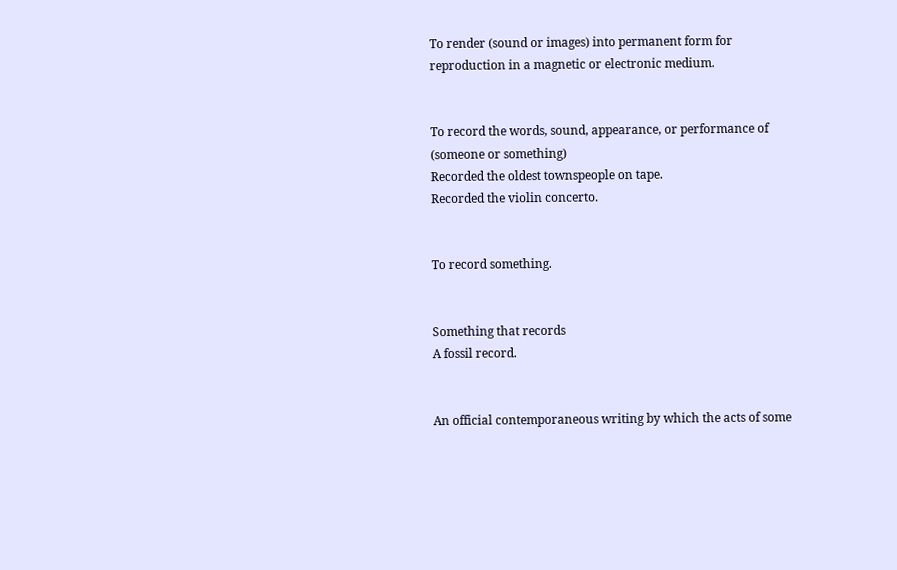To render (sound or images) into permanent form for reproduction in a magnetic or electronic medium.


To record the words, sound, appearance, or performance of (someone or something)
Recorded the oldest townspeople on tape.
Recorded the violin concerto.


To record something.


Something that records
A fossil record.


An official contemporaneous writing by which the acts of some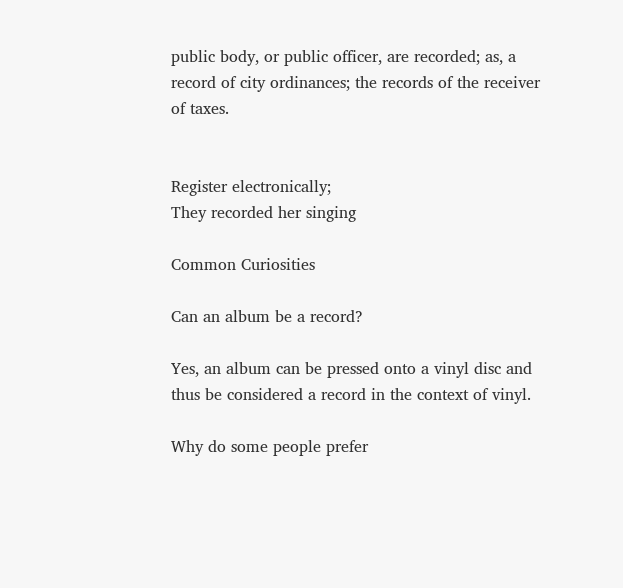public body, or public officer, are recorded; as, a record of city ordinances; the records of the receiver of taxes.


Register electronically;
They recorded her singing

Common Curiosities

Can an album be a record?

Yes, an album can be pressed onto a vinyl disc and thus be considered a record in the context of vinyl.

Why do some people prefer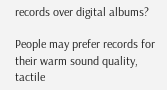records over digital albums?

People may prefer records for their warm sound quality, tactile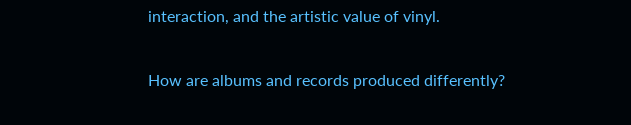interaction, and the artistic value of vinyl.

How are albums and records produced differently?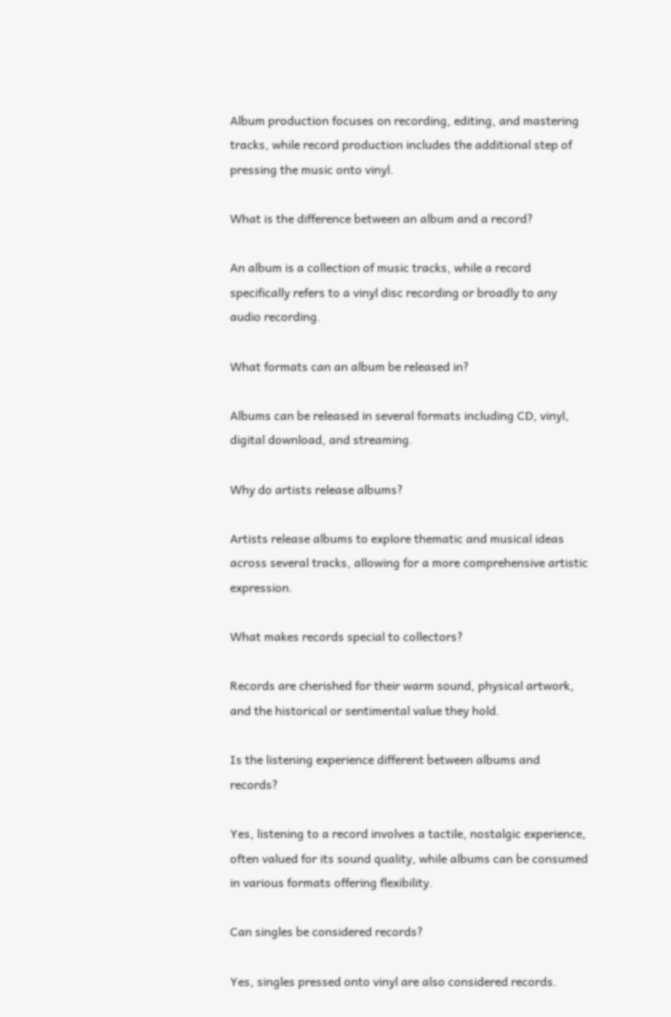Album production focuses on recording, editing, and mastering tracks, while record production includes the additional step of pressing the music onto vinyl.

What is the difference between an album and a record?

An album is a collection of music tracks, while a record specifically refers to a vinyl disc recording or broadly to any audio recording.

What formats can an album be released in?

Albums can be released in several formats including CD, vinyl, digital download, and streaming.

Why do artists release albums?

Artists release albums to explore thematic and musical ideas across several tracks, allowing for a more comprehensive artistic expression.

What makes records special to collectors?

Records are cherished for their warm sound, physical artwork, and the historical or sentimental value they hold.

Is the listening experience different between albums and records?

Yes, listening to a record involves a tactile, nostalgic experience, often valued for its sound quality, while albums can be consumed in various formats offering flexibility.

Can singles be considered records?

Yes, singles pressed onto vinyl are also considered records.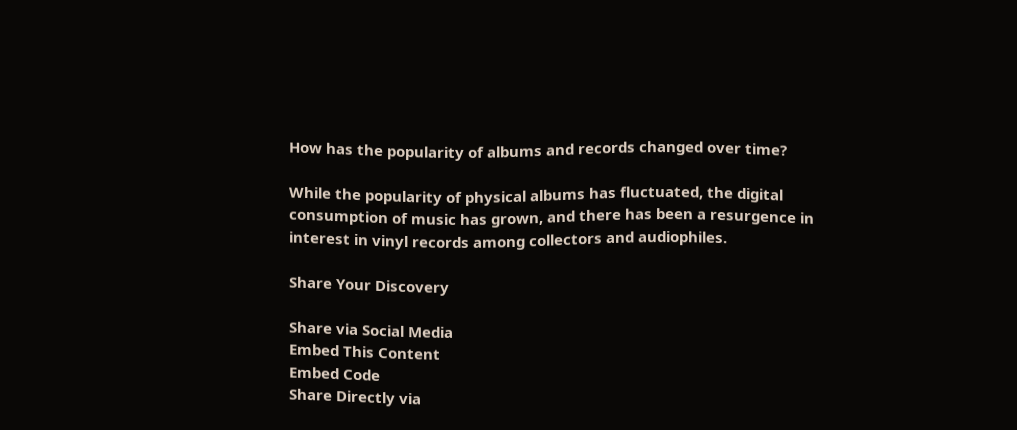How has the popularity of albums and records changed over time?

While the popularity of physical albums has fluctuated, the digital consumption of music has grown, and there has been a resurgence in interest in vinyl records among collectors and audiophiles.

Share Your Discovery

Share via Social Media
Embed This Content
Embed Code
Share Directly via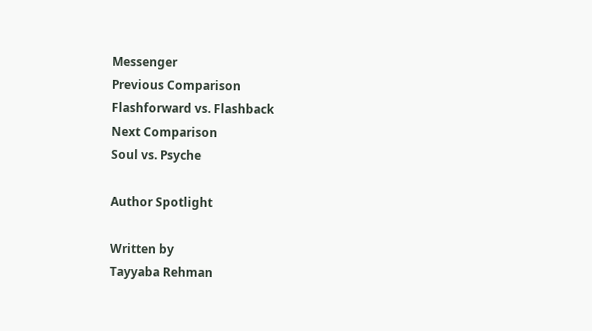Messenger
Previous Comparison
Flashforward vs. Flashback
Next Comparison
Soul vs. Psyche

Author Spotlight

Written by
Tayyaba Rehman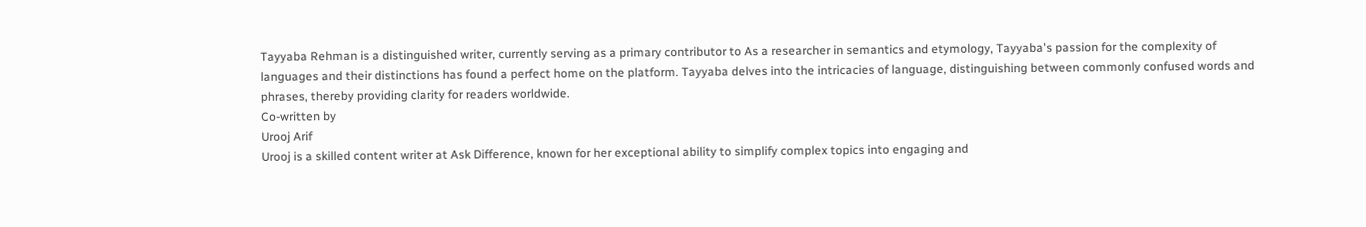Tayyaba Rehman is a distinguished writer, currently serving as a primary contributor to As a researcher in semantics and etymology, Tayyaba's passion for the complexity of languages and their distinctions has found a perfect home on the platform. Tayyaba delves into the intricacies of language, distinguishing between commonly confused words and phrases, thereby providing clarity for readers worldwide.
Co-written by
Urooj Arif
Urooj is a skilled content writer at Ask Difference, known for her exceptional ability to simplify complex topics into engaging and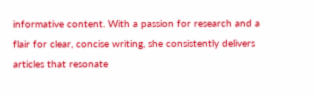informative content. With a passion for research and a flair for clear, concise writing, she consistently delivers articles that resonate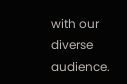with our diverse audience.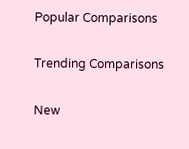Popular Comparisons

Trending Comparisons

New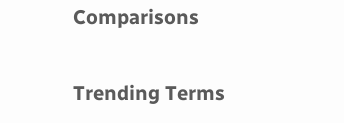Comparisons

Trending Terms